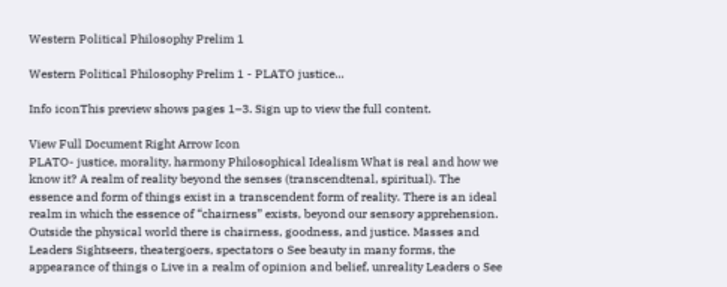Western Political Philosophy Prelim 1

Western Political Philosophy Prelim 1 - PLATO justice...

Info iconThis preview shows pages 1–3. Sign up to view the full content.

View Full Document Right Arrow Icon
PLATO- justice, morality, harmony Philosophical Idealism What is real and how we know it? A realm of reality beyond the senses (transcendtenal, spiritual). The essence and form of things exist in a transcendent form of reality. There is an ideal realm in which the essence of “chairness” exists, beyond our sensory apprehension. Outside the physical world there is chairness, goodness, and justice. Masses and Leaders Sightseers, theatergoers, spectators o See beauty in many forms, the appearance of things o Live in a realm of opinion and belief, unreality Leaders o See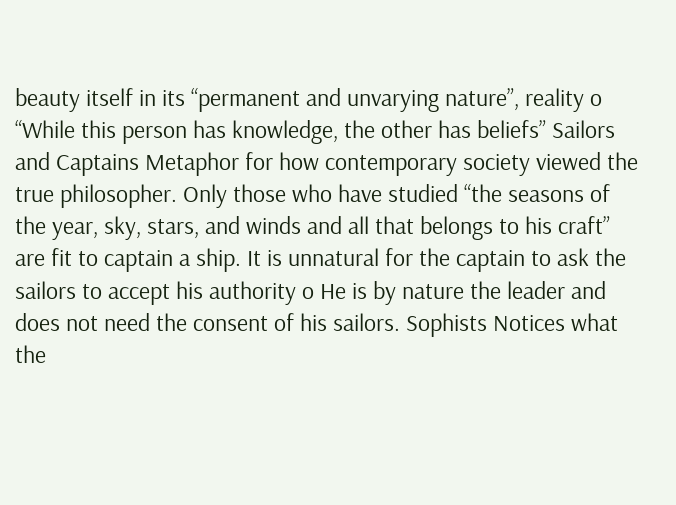beauty itself in its “permanent and unvarying nature”, reality o “While this person has knowledge, the other has beliefs” Sailors and Captains Metaphor for how contemporary society viewed the true philosopher. Only those who have studied “the seasons of the year, sky, stars, and winds and all that belongs to his craft” are fit to captain a ship. It is unnatural for the captain to ask the sailors to accept his authority o He is by nature the leader and does not need the consent of his sailors. Sophists Notices what the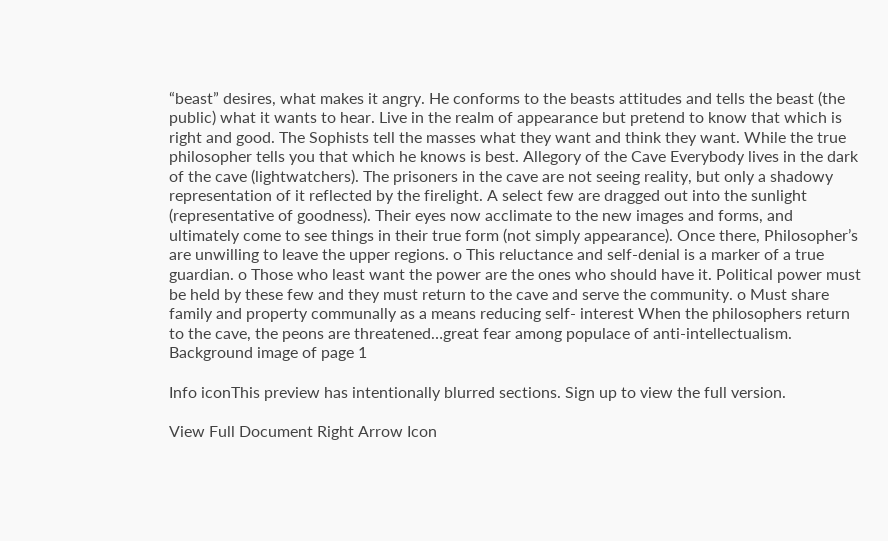“beast” desires, what makes it angry. He conforms to the beasts attitudes and tells the beast (the public) what it wants to hear. Live in the realm of appearance but pretend to know that which is right and good. The Sophists tell the masses what they want and think they want. While the true philosopher tells you that which he knows is best. Allegory of the Cave Everybody lives in the dark of the cave (lightwatchers). The prisoners in the cave are not seeing reality, but only a shadowy representation of it reflected by the firelight. A select few are dragged out into the sunlight (representative of goodness). Their eyes now acclimate to the new images and forms, and ultimately come to see things in their true form (not simply appearance). Once there, Philosopher’s are unwilling to leave the upper regions. o This reluctance and self-denial is a marker of a true guardian. o Those who least want the power are the ones who should have it. Political power must be held by these few and they must return to the cave and serve the community. o Must share family and property communally as a means reducing self- interest When the philosophers return to the cave, the peons are threatened…great fear among populace of anti-intellectualism.
Background image of page 1

Info iconThis preview has intentionally blurred sections. Sign up to view the full version.

View Full Document Right Arrow Icon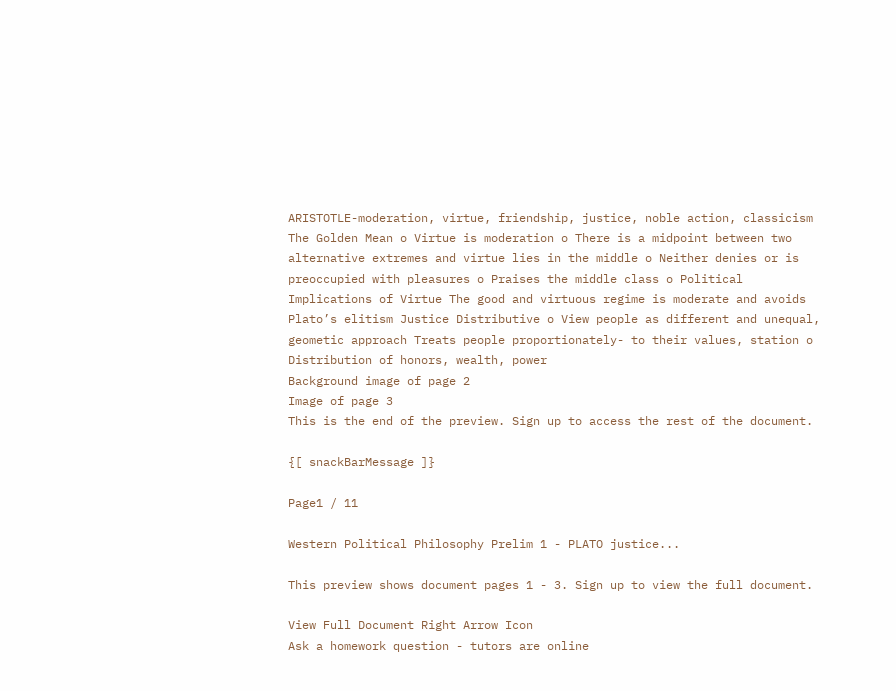ARISTOTLE-moderation, virtue, friendship, justice, noble action, classicism The Golden Mean o Virtue is moderation o There is a midpoint between two alternative extremes and virtue lies in the middle o Neither denies or is preoccupied with pleasures o Praises the middle class o Political Implications of Virtue The good and virtuous regime is moderate and avoids Plato’s elitism Justice Distributive o View people as different and unequal, geometic approach Treats people proportionately- to their values, station o Distribution of honors, wealth, power
Background image of page 2
Image of page 3
This is the end of the preview. Sign up to access the rest of the document.

{[ snackBarMessage ]}

Page1 / 11

Western Political Philosophy Prelim 1 - PLATO justice...

This preview shows document pages 1 - 3. Sign up to view the full document.

View Full Document Right Arrow Icon
Ask a homework question - tutors are online